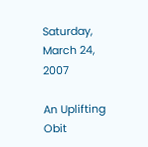Saturday, March 24, 2007

An Uplifting Obit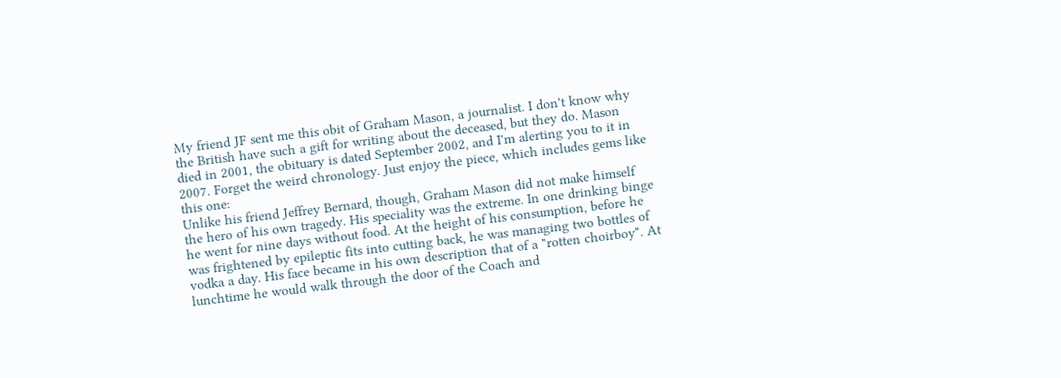My friend JF sent me this obit of Graham Mason, a journalist. I don't know why the British have such a gift for writing about the deceased, but they do. Mason died in 2001, the obituary is dated September 2002, and I'm alerting you to it in 2007. Forget the weird chronology. Just enjoy the piece, which includes gems like this one:
Unlike his friend Jeffrey Bernard, though, Graham Mason did not make himself the hero of his own tragedy. His speciality was the extreme. In one drinking binge he went for nine days without food. At the height of his consumption, before he was frightened by epileptic fits into cutting back, he was managing two bottles of vodka a day. His face became in his own description that of a "rotten choirboy". At lunchtime he would walk through the door of the Coach and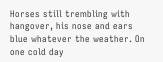Horses still trembling with hangover, his nose and ears blue whatever the weather. On one cold day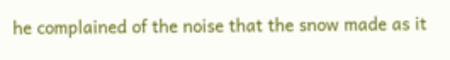he complained of the noise that the snow made as it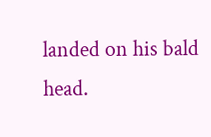landed on his bald head.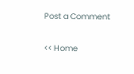Post a Comment

<< Home